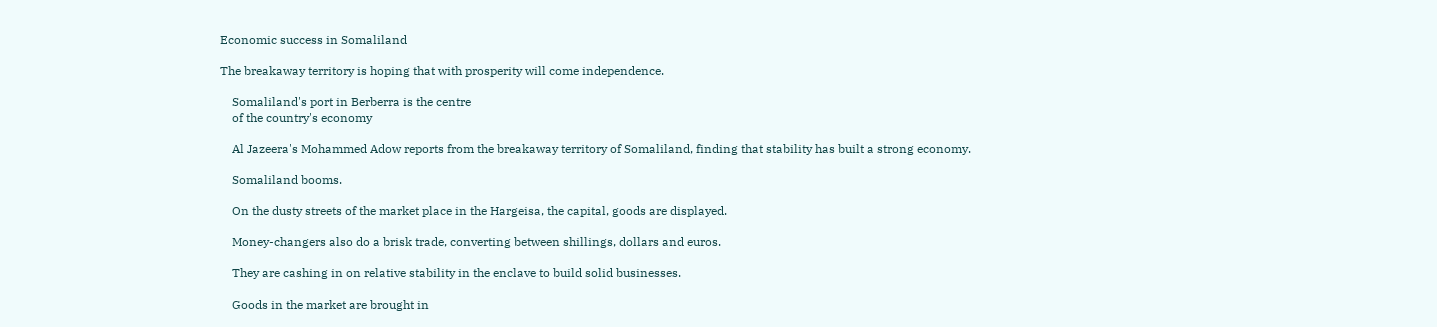Economic success in Somaliland

The breakaway territory is hoping that with prosperity will come independence.

    Somaliland's port in Berberra is the centre
    of the country's economy

    Al Jazeera's Mohammed Adow reports from the breakaway territory of Somaliland, finding that stability has built a strong economy.

    Somaliland booms.

    On the dusty streets of the market place in the Hargeisa, the capital, goods are displayed.

    Money-changers also do a brisk trade, converting between shillings, dollars and euros.

    They are cashing in on relative stability in the enclave to build solid businesses.

    Goods in the market are brought in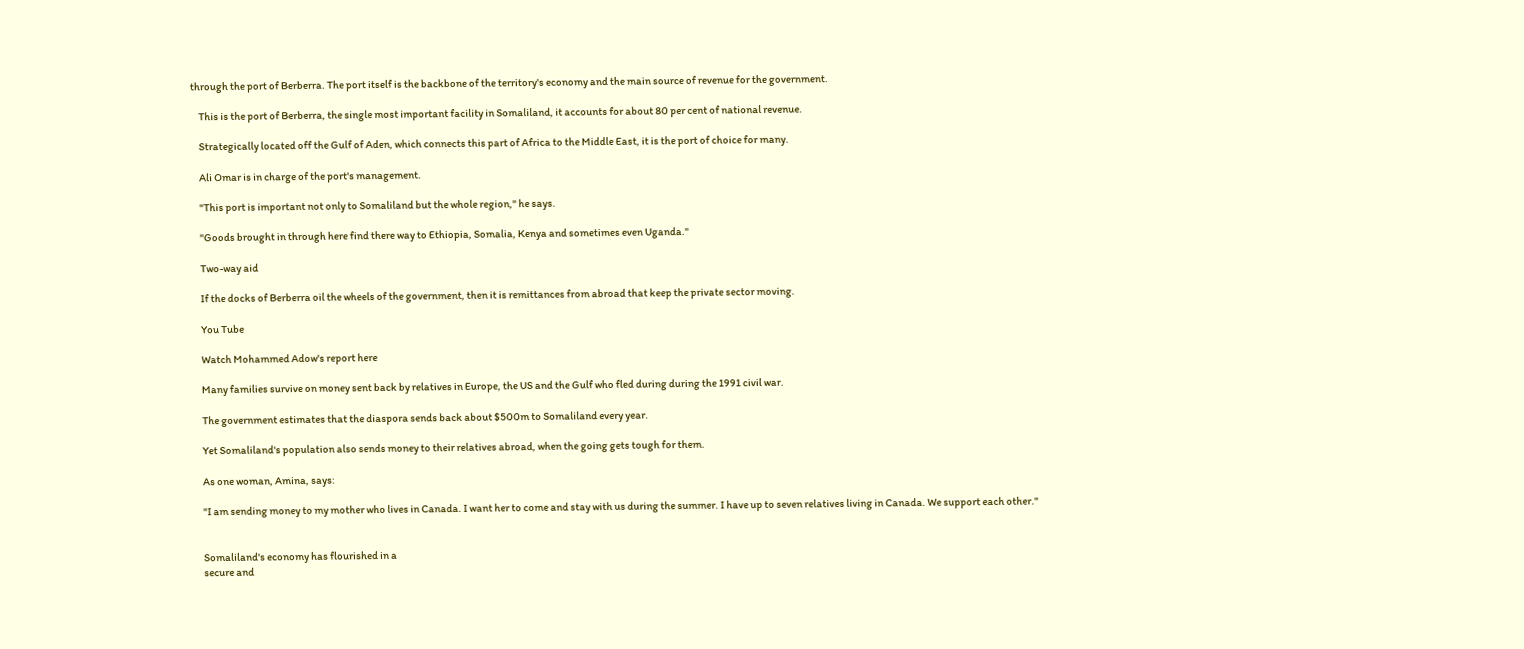through the port of Berberra. The port itself is the backbone of the territory's economy and the main source of revenue for the government.

    This is the port of Berberra, the single most important facility in Somaliland, it accounts for about 80 per cent of national revenue.

    Strategically located off the Gulf of Aden, which connects this part of Africa to the Middle East, it is the port of choice for many.

    Ali Omar is in charge of the port's management.

    "This port is important not only to Somaliland but the whole region," he says.

    "Goods brought in through here find there way to Ethiopia, Somalia, Kenya and sometimes even Uganda."

    Two-way aid

    If the docks of Berberra oil the wheels of the government, then it is remittances from abroad that keep the private sector moving.

    You Tube

    Watch Mohammed Adow's report here

    Many families survive on money sent back by relatives in Europe, the US and the Gulf who fled during during the 1991 civil war.

    The government estimates that the diaspora sends back about $500m to Somaliland every year.

    Yet Somaliland's population also sends money to their relatives abroad, when the going gets tough for them.

    As one woman, Amina, says:

    "I am sending money to my mother who lives in Canada. I want her to come and stay with us during the summer. I have up to seven relatives living in Canada. We support each other."


    Somaliland's economy has flourished in a
    secure and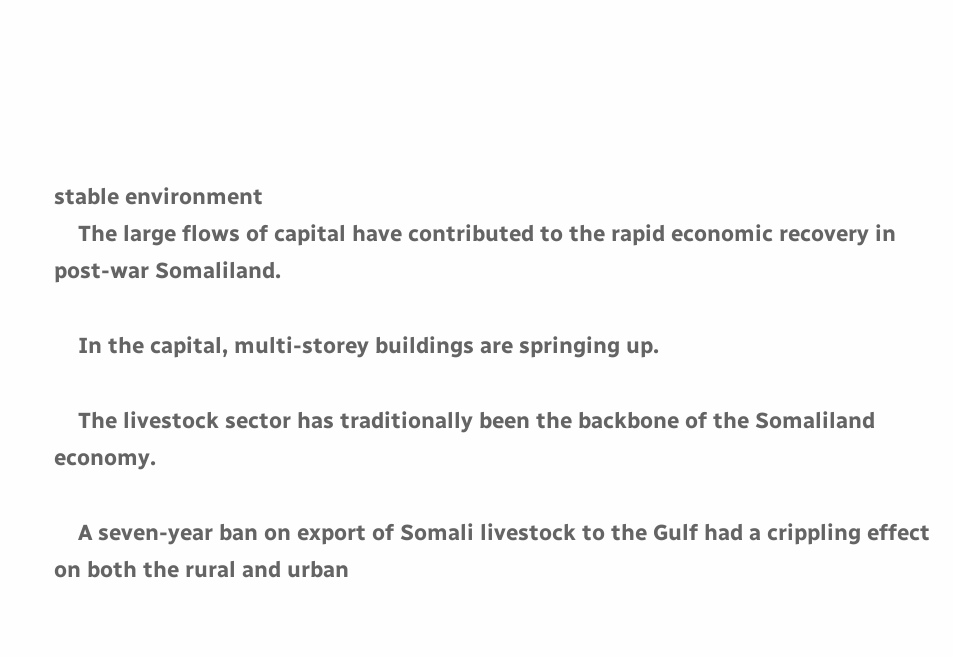stable environment
    The large flows of capital have contributed to the rapid economic recovery in post-war Somaliland.

    In the capital, multi-storey buildings are springing up.

    The livestock sector has traditionally been the backbone of the Somaliland economy.

    A seven-year ban on export of Somali livestock to the Gulf had a crippling effect on both the rural and urban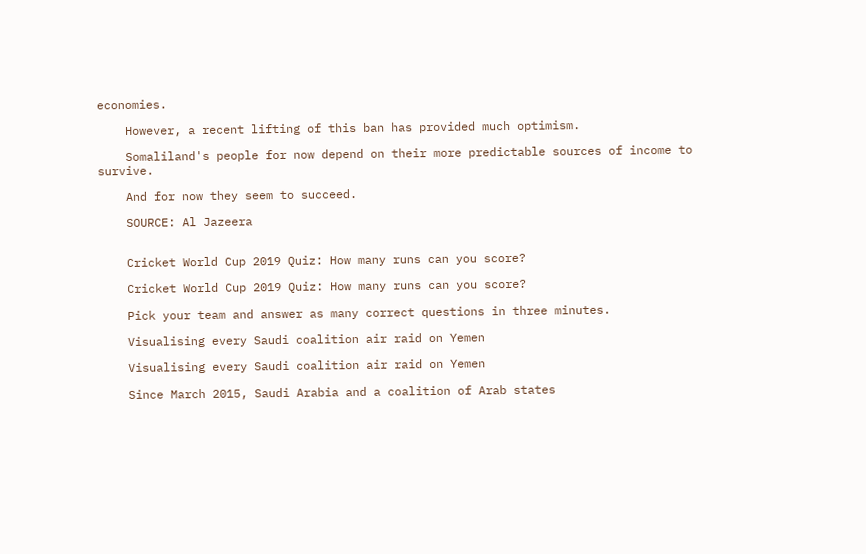economies.

    However, a recent lifting of this ban has provided much optimism.

    Somaliland's people for now depend on their more predictable sources of income to survive.

    And for now they seem to succeed.

    SOURCE: Al Jazeera


    Cricket World Cup 2019 Quiz: How many runs can you score?

    Cricket World Cup 2019 Quiz: How many runs can you score?

    Pick your team and answer as many correct questions in three minutes.

    Visualising every Saudi coalition air raid on Yemen

    Visualising every Saudi coalition air raid on Yemen

    Since March 2015, Saudi Arabia and a coalition of Arab states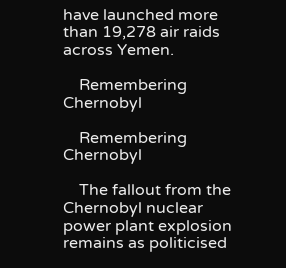have launched more than 19,278 air raids across Yemen.

    Remembering Chernobyl

    Remembering Chernobyl

    The fallout from the Chernobyl nuclear power plant explosion remains as politicised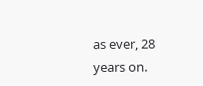as ever, 28 years on.